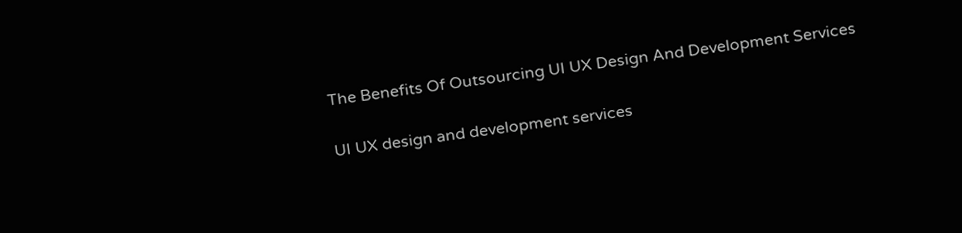The Benefits Of Outsourcing UI UX Design And Development Services

UI UX design and development services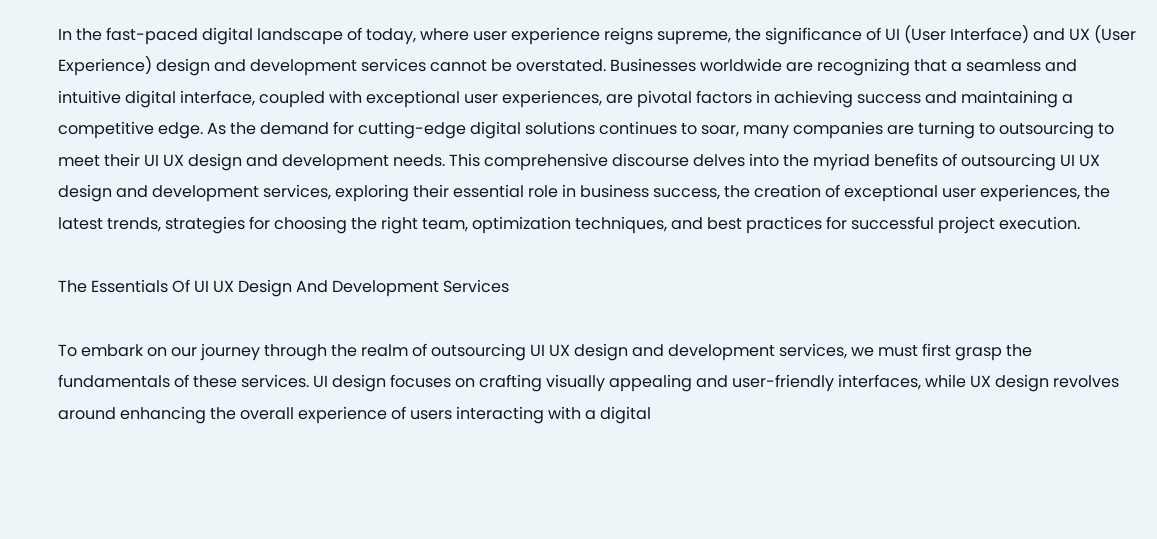In the fast-paced digital landscape of today, where user experience reigns supreme, the significance of UI (User Interface) and UX (User Experience) design and development services cannot be overstated. Businesses worldwide are recognizing that a seamless and intuitive digital interface, coupled with exceptional user experiences, are pivotal factors in achieving success and maintaining a competitive edge. As the demand for cutting-edge digital solutions continues to soar, many companies are turning to outsourcing to meet their UI UX design and development needs. This comprehensive discourse delves into the myriad benefits of outsourcing UI UX design and development services, exploring their essential role in business success, the creation of exceptional user experiences, the latest trends, strategies for choosing the right team, optimization techniques, and best practices for successful project execution.

The Essentials Of UI UX Design And Development Services

To embark on our journey through the realm of outsourcing UI UX design and development services, we must first grasp the fundamentals of these services. UI design focuses on crafting visually appealing and user-friendly interfaces, while UX design revolves around enhancing the overall experience of users interacting with a digital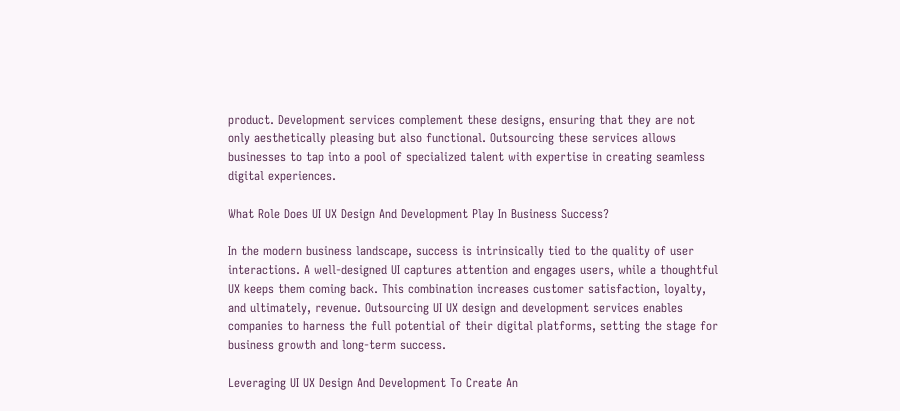product. Development services complement these designs, ensuring that they are not only aesthetically pleasing but also functional. Outsourcing these services allows businesses to tap into a pool of specialized talent with expertise in creating seamless digital experiences.

What Role Does UI UX Design And Development Play In Business Success?

In the modern business landscape, success is intrinsically tied to the quality of user interactions. A well-designed UI captures attention and engages users, while a thoughtful UX keeps them coming back. This combination increases customer satisfaction, loyalty, and ultimately, revenue. Outsourcing UI UX design and development services enables companies to harness the full potential of their digital platforms, setting the stage for business growth and long-term success.

Leveraging UI UX Design And Development To Create An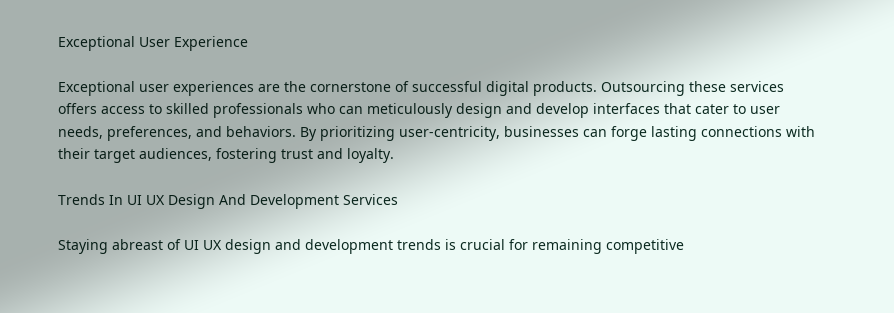Exceptional User Experience

Exceptional user experiences are the cornerstone of successful digital products. Outsourcing these services offers access to skilled professionals who can meticulously design and develop interfaces that cater to user needs, preferences, and behaviors. By prioritizing user-centricity, businesses can forge lasting connections with their target audiences, fostering trust and loyalty.

Trends In UI UX Design And Development Services

Staying abreast of UI UX design and development trends is crucial for remaining competitive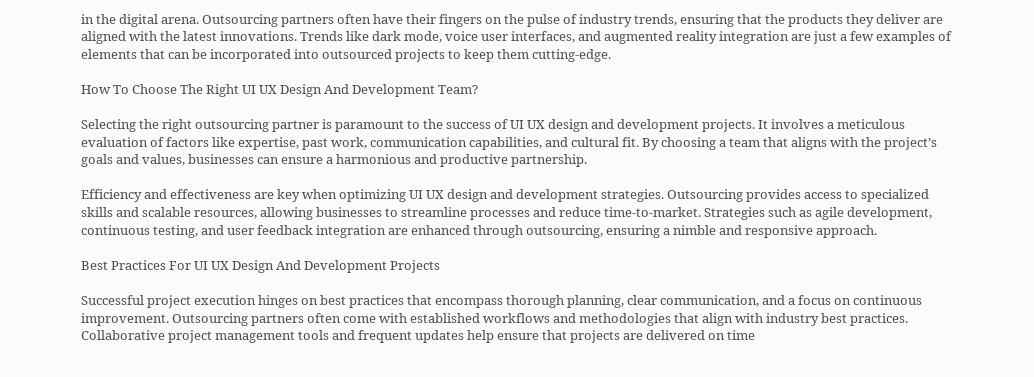in the digital arena. Outsourcing partners often have their fingers on the pulse of industry trends, ensuring that the products they deliver are aligned with the latest innovations. Trends like dark mode, voice user interfaces, and augmented reality integration are just a few examples of elements that can be incorporated into outsourced projects to keep them cutting-edge.

How To Choose The Right UI UX Design And Development Team?

Selecting the right outsourcing partner is paramount to the success of UI UX design and development projects. It involves a meticulous evaluation of factors like expertise, past work, communication capabilities, and cultural fit. By choosing a team that aligns with the project’s goals and values, businesses can ensure a harmonious and productive partnership.

Efficiency and effectiveness are key when optimizing UI UX design and development strategies. Outsourcing provides access to specialized skills and scalable resources, allowing businesses to streamline processes and reduce time-to-market. Strategies such as agile development, continuous testing, and user feedback integration are enhanced through outsourcing, ensuring a nimble and responsive approach.

Best Practices For UI UX Design And Development Projects

Successful project execution hinges on best practices that encompass thorough planning, clear communication, and a focus on continuous improvement. Outsourcing partners often come with established workflows and methodologies that align with industry best practices. Collaborative project management tools and frequent updates help ensure that projects are delivered on time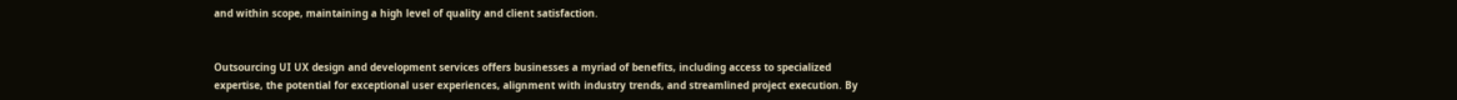and within scope, maintaining a high level of quality and client satisfaction.


Outsourcing UI UX design and development services offers businesses a myriad of benefits, including access to specialized expertise, the potential for exceptional user experiences, alignment with industry trends, and streamlined project execution. By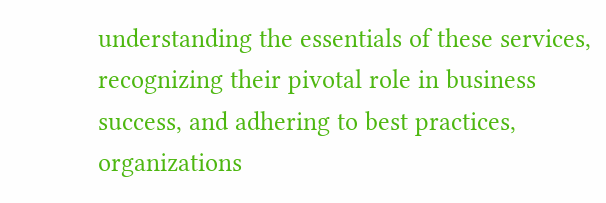understanding the essentials of these services, recognizing their pivotal role in business success, and adhering to best practices, organizations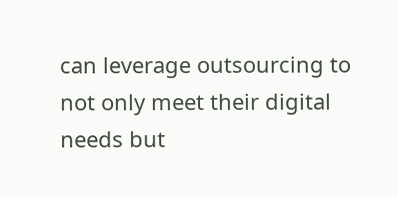can leverage outsourcing to not only meet their digital needs but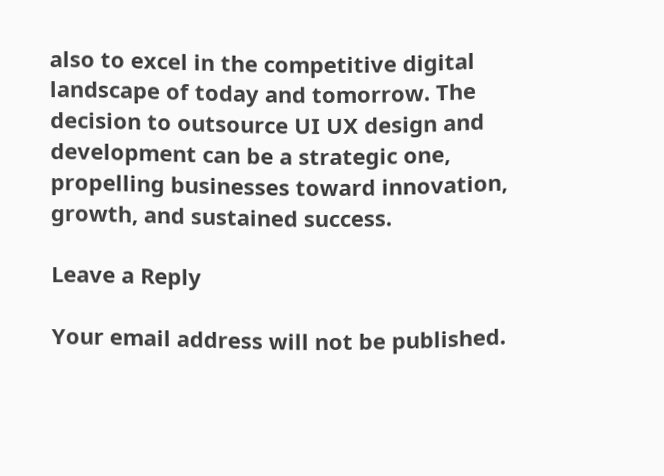also to excel in the competitive digital landscape of today and tomorrow. The decision to outsource UI UX design and development can be a strategic one, propelling businesses toward innovation, growth, and sustained success.

Leave a Reply

Your email address will not be published.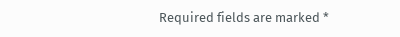Required fields are marked *